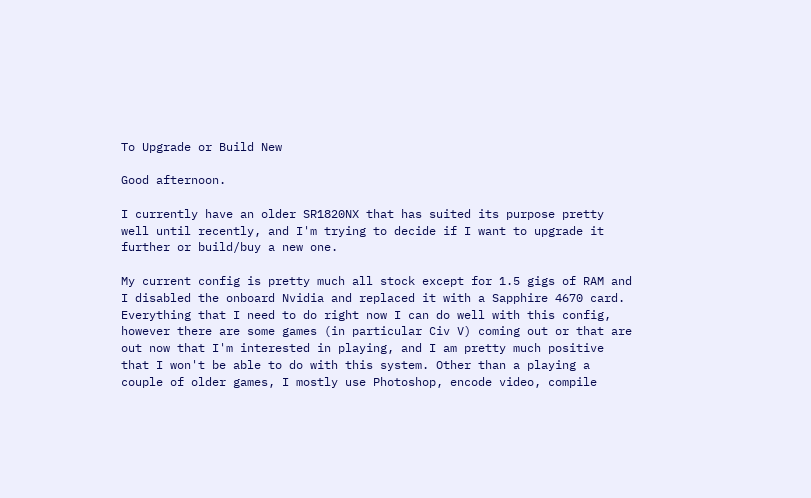To Upgrade or Build New

Good afternoon.

I currently have an older SR1820NX that has suited its purpose pretty well until recently, and I'm trying to decide if I want to upgrade it further or build/buy a new one.

My current config is pretty much all stock except for 1.5 gigs of RAM and I disabled the onboard Nvidia and replaced it with a Sapphire 4670 card. Everything that I need to do right now I can do well with this config, however there are some games (in particular Civ V) coming out or that are out now that I'm interested in playing, and I am pretty much positive that I won't be able to do with this system. Other than a playing a couple of older games, I mostly use Photoshop, encode video, compile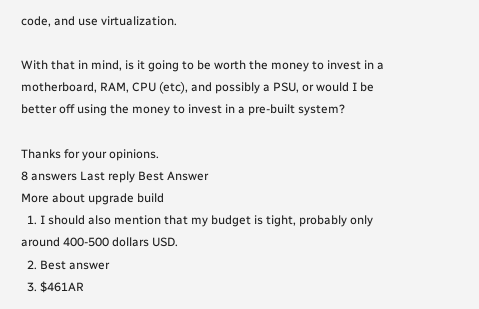code, and use virtualization.

With that in mind, is it going to be worth the money to invest in a motherboard, RAM, CPU (etc), and possibly a PSU, or would I be better off using the money to invest in a pre-built system?

Thanks for your opinions.
8 answers Last reply Best Answer
More about upgrade build
  1. I should also mention that my budget is tight, probably only around 400-500 dollars USD.
  2. Best answer
  3. $461AR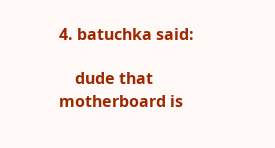4. batuchka said:

    dude that motherboard is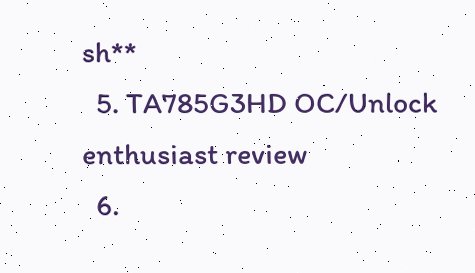sh**
  5. TA785G3HD OC/Unlock enthusiast review
  6.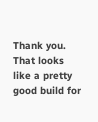Thank you. That looks like a pretty good build for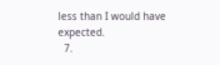less than I would have expected.
  7.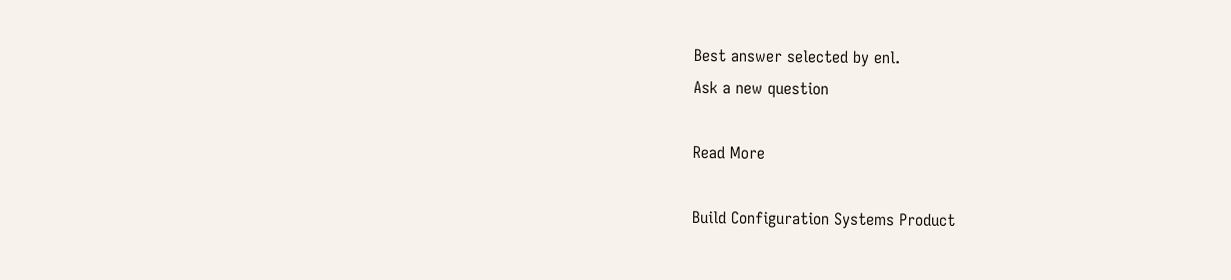Best answer selected by enl.
Ask a new question

Read More

Build Configuration Systems Product